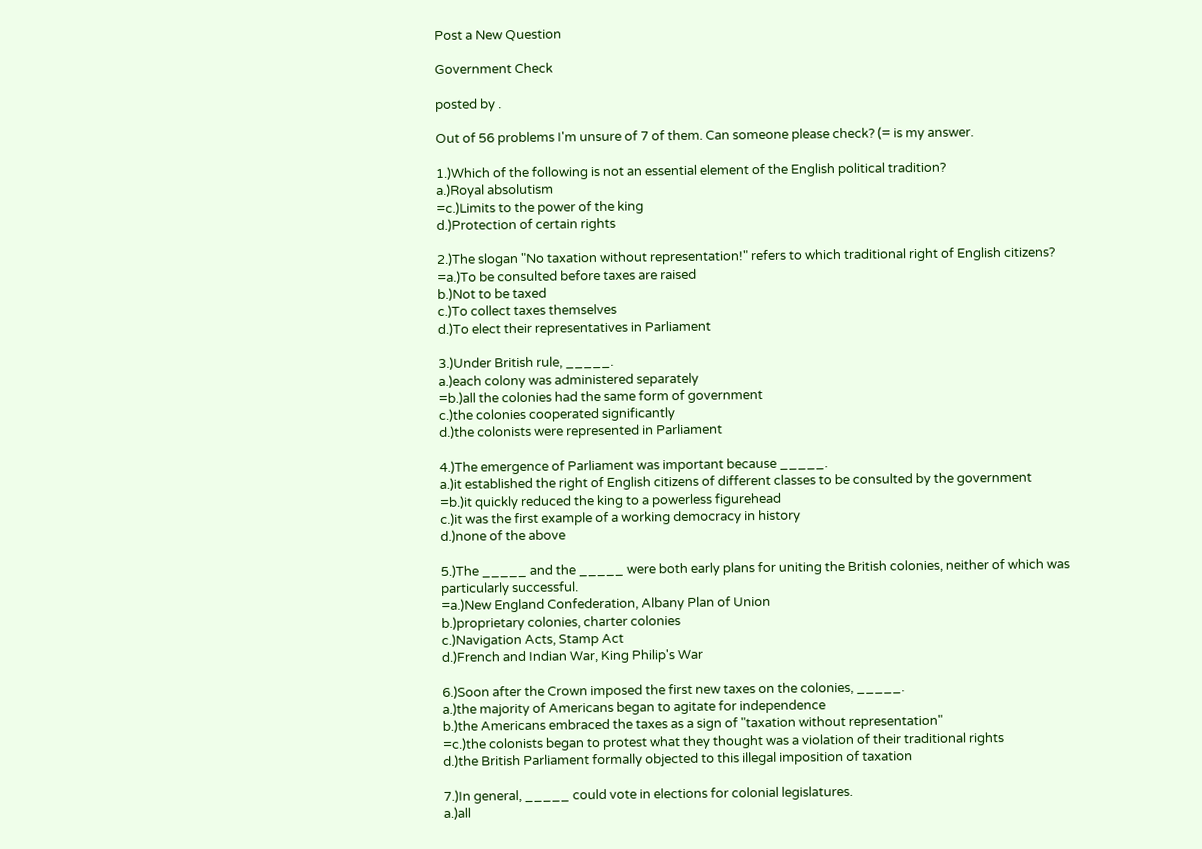Post a New Question

Government Check

posted by .

Out of 56 problems I'm unsure of 7 of them. Can someone please check? (= is my answer.

1.)Which of the following is not an essential element of the English political tradition?
a.)Royal absolutism
=c.)Limits to the power of the king
d.)Protection of certain rights

2.)The slogan "No taxation without representation!" refers to which traditional right of English citizens?
=a.)To be consulted before taxes are raised
b.)Not to be taxed
c.)To collect taxes themselves
d.)To elect their representatives in Parliament

3.)Under British rule, _____.
a.)each colony was administered separately
=b.)all the colonies had the same form of government
c.)the colonies cooperated significantly
d.)the colonists were represented in Parliament

4.)The emergence of Parliament was important because _____.
a.)it established the right of English citizens of different classes to be consulted by the government
=b.)it quickly reduced the king to a powerless figurehead
c.)it was the first example of a working democracy in history
d.)none of the above

5.)The _____ and the _____ were both early plans for uniting the British colonies, neither of which was particularly successful.
=a.)New England Confederation, Albany Plan of Union
b.)proprietary colonies, charter colonies
c.)Navigation Acts, Stamp Act
d.)French and Indian War, King Philip's War

6.)Soon after the Crown imposed the first new taxes on the colonies, _____.
a.)the majority of Americans began to agitate for independence
b.)the Americans embraced the taxes as a sign of "taxation without representation"
=c.)the colonists began to protest what they thought was a violation of their traditional rights
d.)the British Parliament formally objected to this illegal imposition of taxation

7.)In general, _____ could vote in elections for colonial legislatures.
a.)all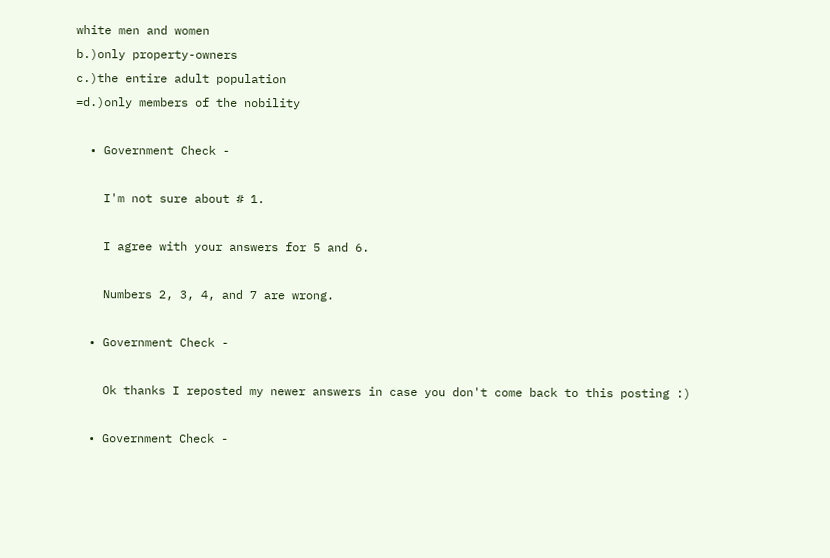white men and women
b.)only property-owners
c.)the entire adult population
=d.)only members of the nobility

  • Government Check -

    I'm not sure about # 1.

    I agree with your answers for 5 and 6.

    Numbers 2, 3, 4, and 7 are wrong.

  • Government Check -

    Ok thanks I reposted my newer answers in case you don't come back to this posting :)

  • Government Check -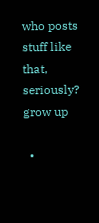who posts stuff like that, seriously? grow up

  •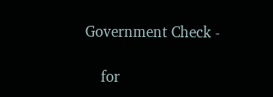Government Check -

    for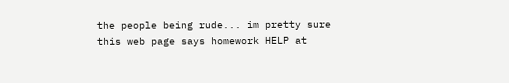the people being rude... im pretty sure this web page says homework HELP at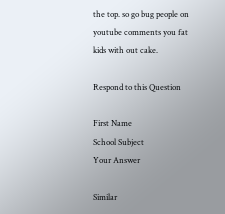the top. so go bug people on youtube comments you fat kids with out cake.

Respond to this Question

First Name
School Subject
Your Answer

Similar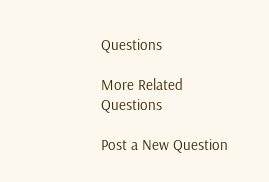Questions

More Related Questions

Post a New Question